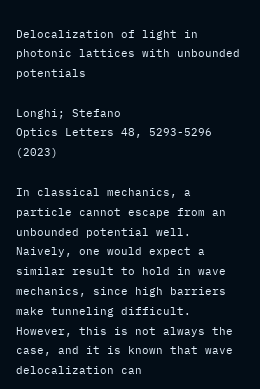Delocalization of light in photonic lattices with unbounded potentials

Longhi; Stefano
Optics Letters 48, 5293-5296 (2023)

In classical mechanics, a particle cannot escape from an unbounded potential well. Naively, one would expect a similar result to hold in wave mechanics, since high barriers make tunneling difficult. However, this is not always the case, and it is known that wave delocalization can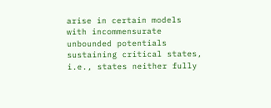arise in certain models with incommensurate unbounded potentials sustaining critical states, i.e., states neither fully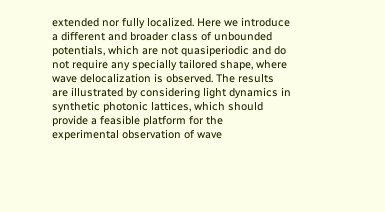extended nor fully localized. Here we introduce a different and broader class of unbounded potentials, which are not quasiperiodic and do not require any specially tailored shape, where wave delocalization is observed. The results are illustrated by considering light dynamics in synthetic photonic lattices, which should provide a feasible platform for the experimental observation of wave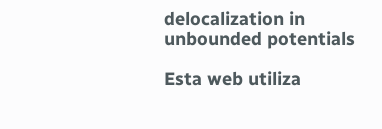delocalization in unbounded potentials

Esta web utiliza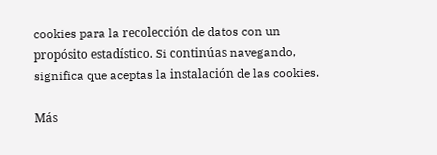cookies para la recolección de datos con un propósito estadístico. Si continúas navegando, significa que aceptas la instalación de las cookies.

Más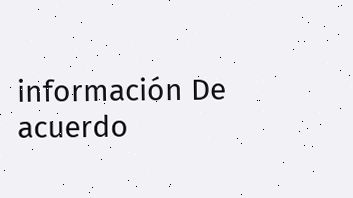información De acuerdo